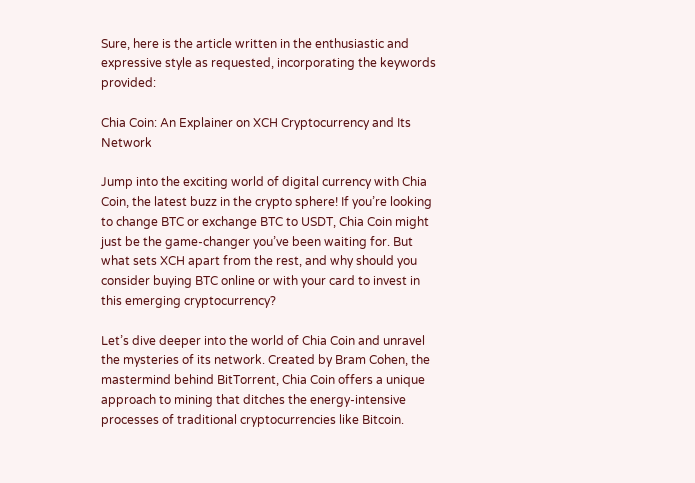Sure, here is the article written in the enthusiastic and expressive style as requested, incorporating the keywords provided:

Chia Coin: An Explainer on XCH Cryptocurrency and Its Network

Jump into the exciting world of digital currency with Chia Coin, the latest buzz in the crypto sphere! If you’re looking to change BTC or exchange BTC to USDT, Chia Coin might just be the game-changer you’ve been waiting for. But what sets XCH apart from the rest, and why should you consider buying BTC online or with your card to invest in this emerging cryptocurrency?

Let’s dive deeper into the world of Chia Coin and unravel the mysteries of its network. Created by Bram Cohen, the mastermind behind BitTorrent, Chia Coin offers a unique approach to mining that ditches the energy-intensive processes of traditional cryptocurrencies like Bitcoin.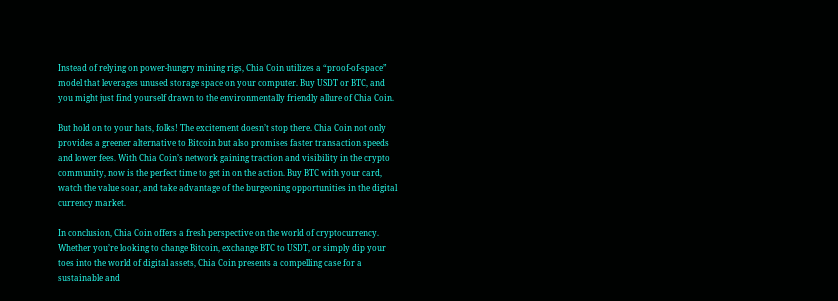Instead of relying on power-hungry mining rigs, Chia Coin utilizes a “proof-of-space” model that leverages unused storage space on your computer. Buy USDT or BTC, and you might just find yourself drawn to the environmentally friendly allure of Chia Coin.

But hold on to your hats, folks! The excitement doesn’t stop there. Chia Coin not only provides a greener alternative to Bitcoin but also promises faster transaction speeds and lower fees. With Chia Coin’s network gaining traction and visibility in the crypto community, now is the perfect time to get in on the action. Buy BTC with your card, watch the value soar, and take advantage of the burgeoning opportunities in the digital currency market.

In conclusion, Chia Coin offers a fresh perspective on the world of cryptocurrency. Whether you’re looking to change Bitcoin, exchange BTC to USDT, or simply dip your toes into the world of digital assets, Chia Coin presents a compelling case for a sustainable and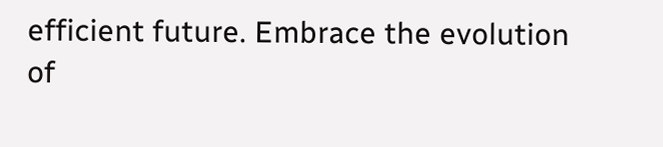efficient future. Embrace the evolution of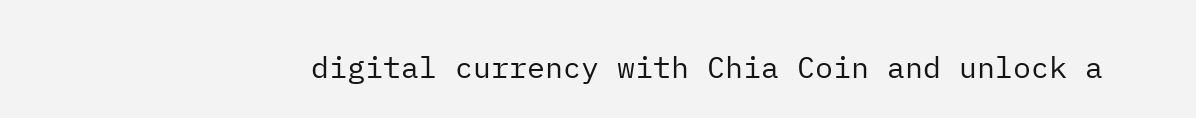digital currency with Chia Coin and unlock a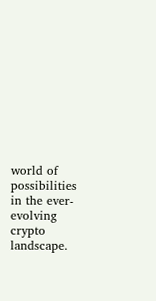world of possibilities in the ever-evolving crypto landscape.